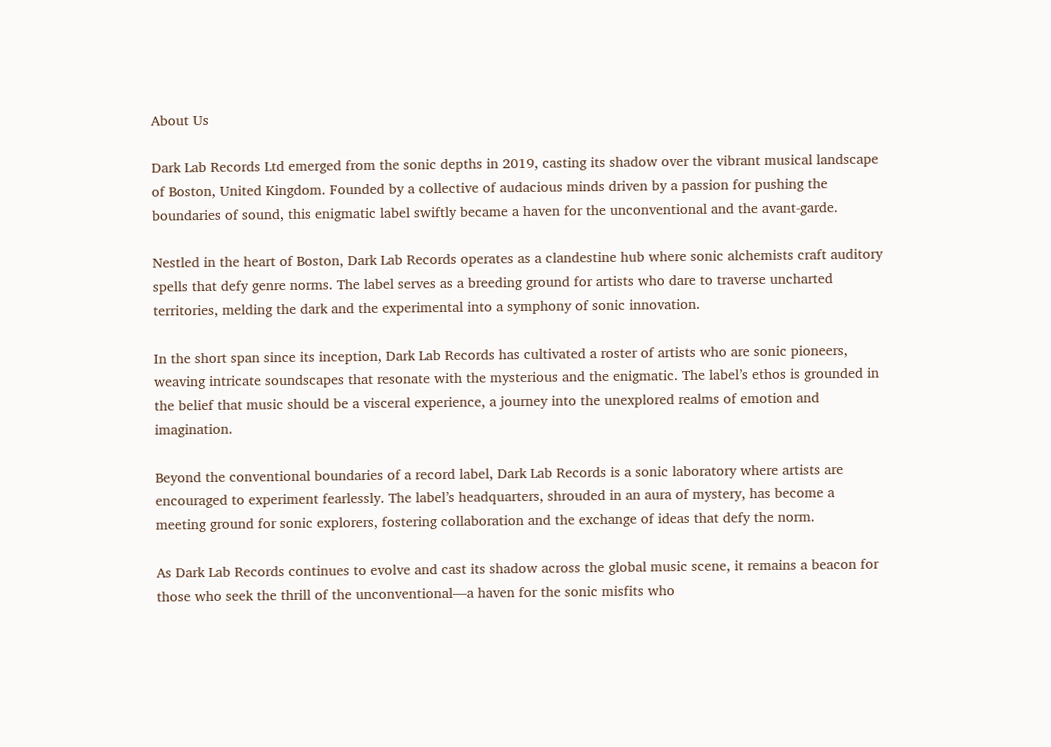About Us

Dark Lab Records Ltd emerged from the sonic depths in 2019, casting its shadow over the vibrant musical landscape of Boston, United Kingdom. Founded by a collective of audacious minds driven by a passion for pushing the boundaries of sound, this enigmatic label swiftly became a haven for the unconventional and the avant-garde.

Nestled in the heart of Boston, Dark Lab Records operates as a clandestine hub where sonic alchemists craft auditory spells that defy genre norms. The label serves as a breeding ground for artists who dare to traverse uncharted territories, melding the dark and the experimental into a symphony of sonic innovation.

In the short span since its inception, Dark Lab Records has cultivated a roster of artists who are sonic pioneers, weaving intricate soundscapes that resonate with the mysterious and the enigmatic. The label’s ethos is grounded in the belief that music should be a visceral experience, a journey into the unexplored realms of emotion and imagination.

Beyond the conventional boundaries of a record label, Dark Lab Records is a sonic laboratory where artists are encouraged to experiment fearlessly. The label’s headquarters, shrouded in an aura of mystery, has become a meeting ground for sonic explorers, fostering collaboration and the exchange of ideas that defy the norm.

As Dark Lab Records continues to evolve and cast its shadow across the global music scene, it remains a beacon for those who seek the thrill of the unconventional—a haven for the sonic misfits who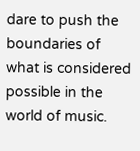dare to push the boundaries of what is considered possible in the world of music.